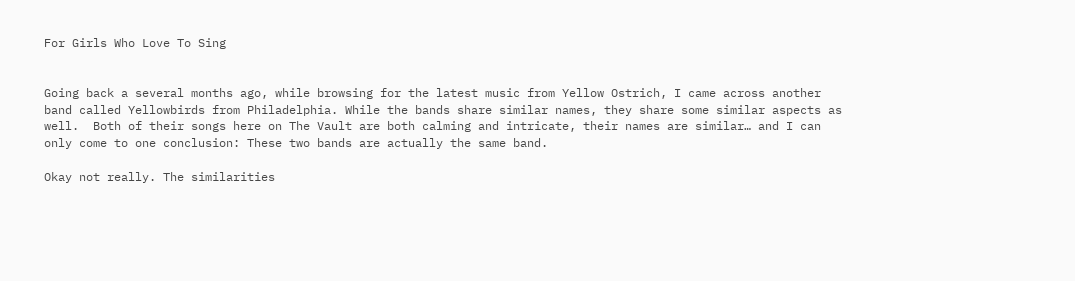For Girls Who Love To Sing


Going back a several months ago, while browsing for the latest music from Yellow Ostrich, I came across another band called Yellowbirds from Philadelphia. While the bands share similar names, they share some similar aspects as well.  Both of their songs here on The Vault are both calming and intricate, their names are similar… and I can only come to one conclusion: These two bands are actually the same band.

Okay not really. The similarities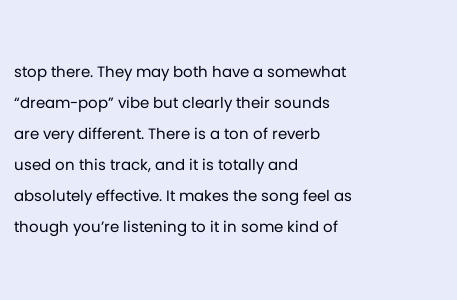stop there. They may both have a somewhat “dream-pop” vibe but clearly their sounds are very different. There is a ton of reverb used on this track, and it is totally and absolutely effective. It makes the song feel as though you’re listening to it in some kind of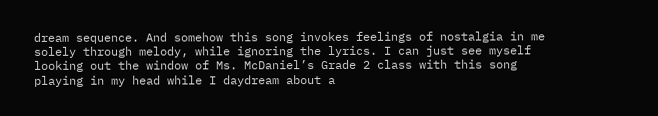dream sequence. And somehow this song invokes feelings of nostalgia in me solely through melody, while ignoring the lyrics. I can just see myself looking out the window of Ms. McDaniel’s Grade 2 class with this song playing in my head while I daydream about a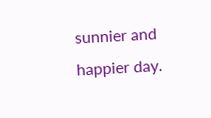sunnier and happier day.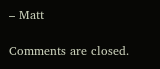– Matt

Comments are closed.